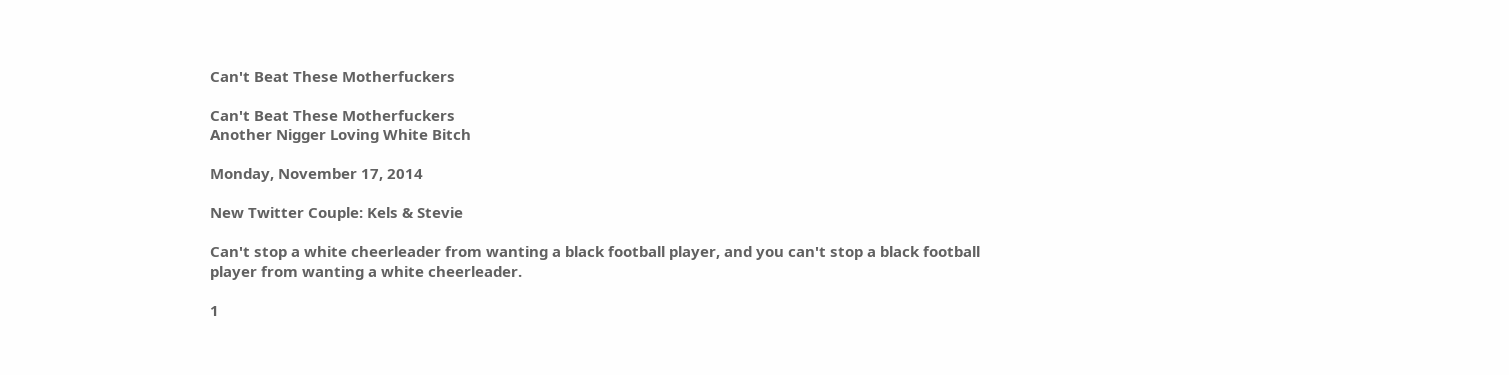Can't Beat These Motherfuckers

Can't Beat These Motherfuckers
Another Nigger Loving White Bitch

Monday, November 17, 2014

New Twitter Couple: Kels & Stevie

Can't stop a white cheerleader from wanting a black football player, and you can't stop a black football player from wanting a white cheerleader.

1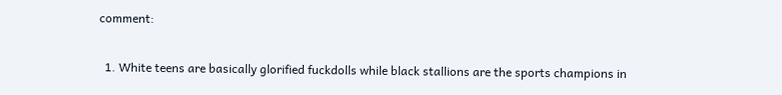comment:

  1. White teens are basically glorified fuckdolls while black stallions are the sports champions in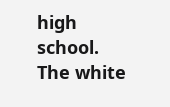high school. The white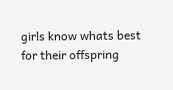girls know whats best for their offspring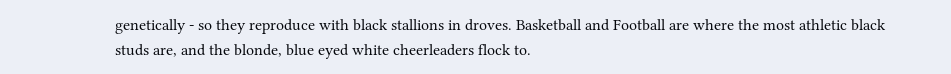genetically - so they reproduce with black stallions in droves. Basketball and Football are where the most athletic black studs are, and the blonde, blue eyed white cheerleaders flock to.